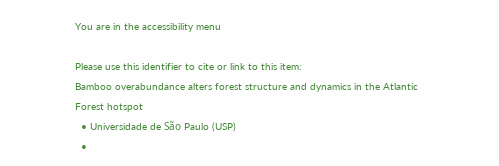You are in the accessibility menu

Please use this identifier to cite or link to this item:
Bamboo overabundance alters forest structure and dynamics in the Atlantic Forest hotspot
  • Universidade de São Paulo (USP)
  •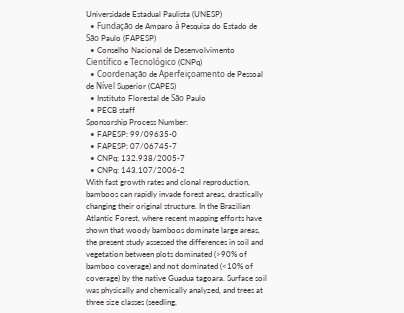Universidade Estadual Paulista (UNESP)
  • Fundação de Amparo à Pesquisa do Estado de São Paulo (FAPESP)
  • Conselho Nacional de Desenvolvimento Científico e Tecnológico (CNPq)
  • Coordenação de Aperfeiçoamento de Pessoal de Nível Superior (CAPES)
  • Instituto Florestal de São Paulo
  • PECB staff
Sponsorship Process Number:
  • FAPESP: 99/09635-0
  • FAPESP: 07/06745-7
  • CNPq: 132.938/2005-7
  • CNPq: 143.107/2006-2
With fast growth rates and clonal reproduction, bamboos can rapidly invade forest areas, drastically changing their original structure. In the Brazilian Atlantic Forest, where recent mapping efforts have shown that woody bamboos dominate large areas, the present study assessed the differences in soil and vegetation between plots dominated (>90% of bamboo coverage) and not dominated (<10% of coverage) by the native Guadua tagoara. Surface soil was physically and chemically analyzed, and trees at three size classes (seedling,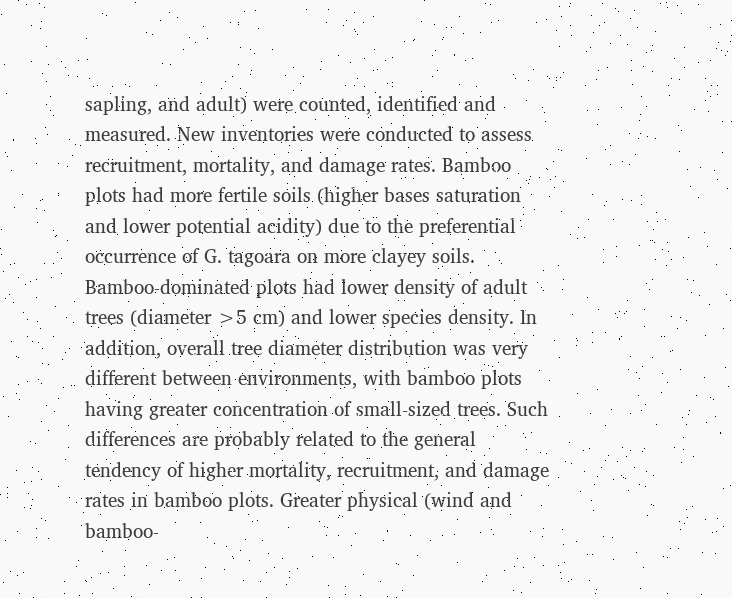sapling, and adult) were counted, identified and measured. New inventories were conducted to assess recruitment, mortality, and damage rates. Bamboo plots had more fertile soils (higher bases saturation and lower potential acidity) due to the preferential occurrence of G. tagoara on more clayey soils. Bamboo-dominated plots had lower density of adult trees (diameter >5 cm) and lower species density. In addition, overall tree diameter distribution was very different between environments, with bamboo plots having greater concentration of small-sized trees. Such differences are probably related to the general tendency of higher mortality, recruitment, and damage rates in bamboo plots. Greater physical (wind and bamboo-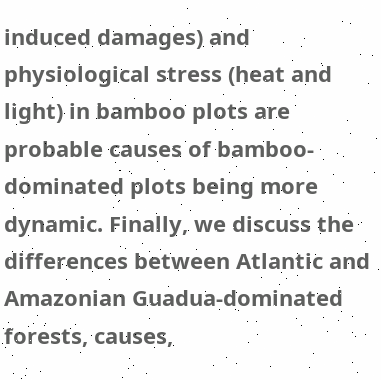induced damages) and physiological stress (heat and light) in bamboo plots are probable causes of bamboo-dominated plots being more dynamic. Finally, we discuss the differences between Atlantic and Amazonian Guadua-dominated forests, causes,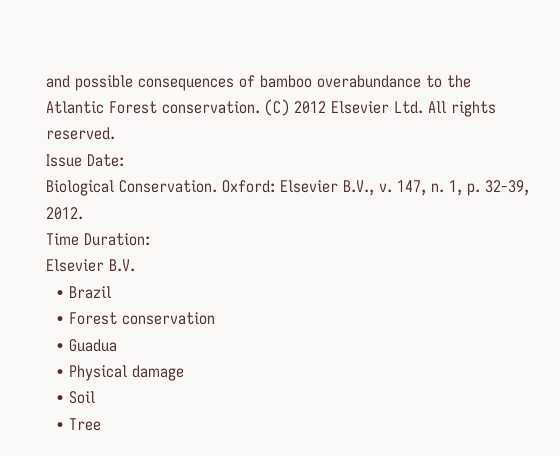and possible consequences of bamboo overabundance to the Atlantic Forest conservation. (C) 2012 Elsevier Ltd. All rights reserved.
Issue Date:
Biological Conservation. Oxford: Elsevier B.V., v. 147, n. 1, p. 32-39, 2012.
Time Duration:
Elsevier B.V.
  • Brazil
  • Forest conservation
  • Guadua
  • Physical damage
  • Soil
  • Tree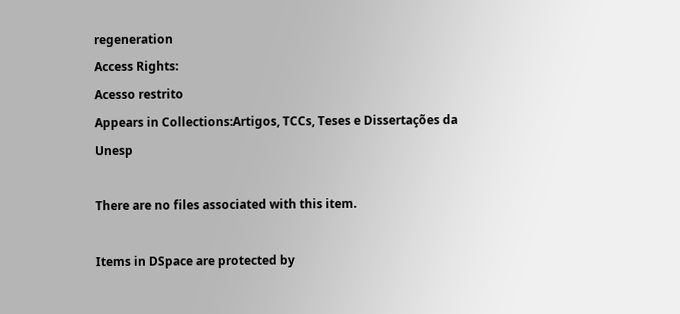regeneration
Access Rights:
Acesso restrito
Appears in Collections:Artigos, TCCs, Teses e Dissertações da Unesp

There are no files associated with this item.

Items in DSpace are protected by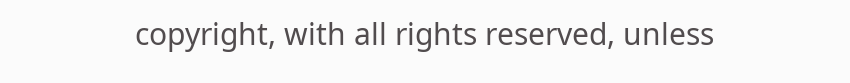copyright, with all rights reserved, unless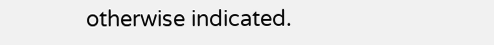otherwise indicated.